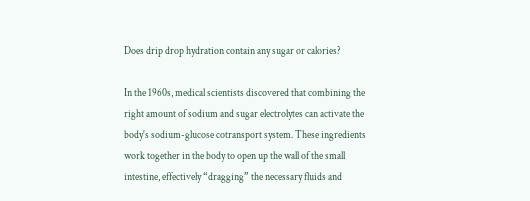Does drip drop hydration contain any sugar or calories?

In the 1960s, medical scientists discovered that combining the right amount of sodium and sugar electrolytes can activate the body's sodium-glucose cotransport system. These ingredients work together in the body to open up the wall of the small intestine, effectively “dragging” the necessary fluids and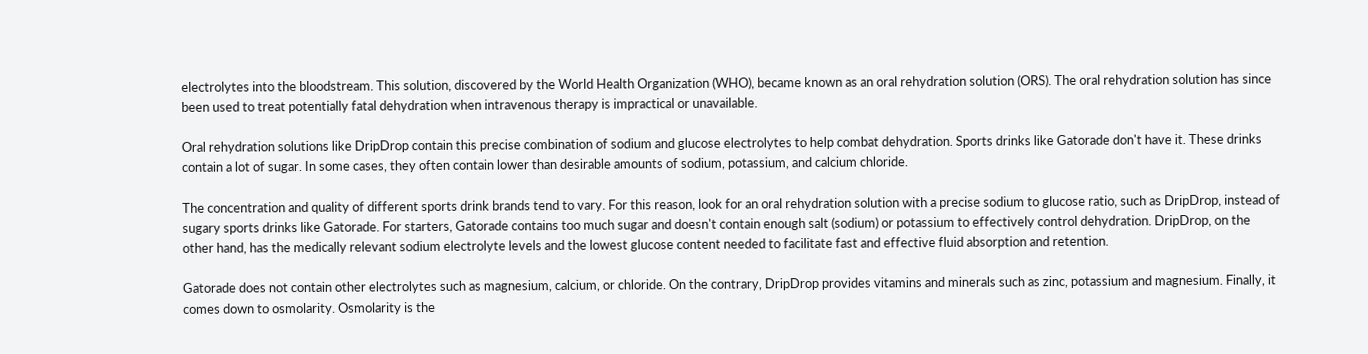electrolytes into the bloodstream. This solution, discovered by the World Health Organization (WHO), became known as an oral rehydration solution (ORS). The oral rehydration solution has since been used to treat potentially fatal dehydration when intravenous therapy is impractical or unavailable.

Oral rehydration solutions like DripDrop contain this precise combination of sodium and glucose electrolytes to help combat dehydration. Sports drinks like Gatorade don't have it. These drinks contain a lot of sugar. In some cases, they often contain lower than desirable amounts of sodium, potassium, and calcium chloride.

The concentration and quality of different sports drink brands tend to vary. For this reason, look for an oral rehydration solution with a precise sodium to glucose ratio, such as DripDrop, instead of sugary sports drinks like Gatorade. For starters, Gatorade contains too much sugar and doesn't contain enough salt (sodium) or potassium to effectively control dehydration. DripDrop, on the other hand, has the medically relevant sodium electrolyte levels and the lowest glucose content needed to facilitate fast and effective fluid absorption and retention.

Gatorade does not contain other electrolytes such as magnesium, calcium, or chloride. On the contrary, DripDrop provides vitamins and minerals such as zinc, potassium and magnesium. Finally, it comes down to osmolarity. Osmolarity is the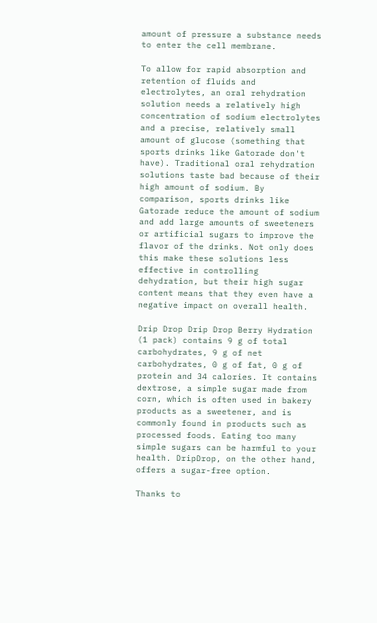amount of pressure a substance needs to enter the cell membrane.

To allow for rapid absorption and retention of fluids and electrolytes, an oral rehydration solution needs a relatively high concentration of sodium electrolytes and a precise, relatively small amount of glucose (something that sports drinks like Gatorade don't have). Traditional oral rehydration solutions taste bad because of their high amount of sodium. By comparison, sports drinks like Gatorade reduce the amount of sodium and add large amounts of sweeteners or artificial sugars to improve the flavor of the drinks. Not only does this make these solutions less effective in controlling dehydration, but their high sugar content means that they even have a negative impact on overall health.

Drip Drop Drip Drop Berry Hydration (1 pack) contains 9 g of total carbohydrates, 9 g of net carbohydrates, 0 g of fat, 0 g of protein and 34 calories. It contains dextrose, a simple sugar made from corn, which is often used in bakery products as a sweetener, and is commonly found in products such as processed foods. Eating too many simple sugars can be harmful to your health. DripDrop, on the other hand, offers a sugar-free option.

Thanks to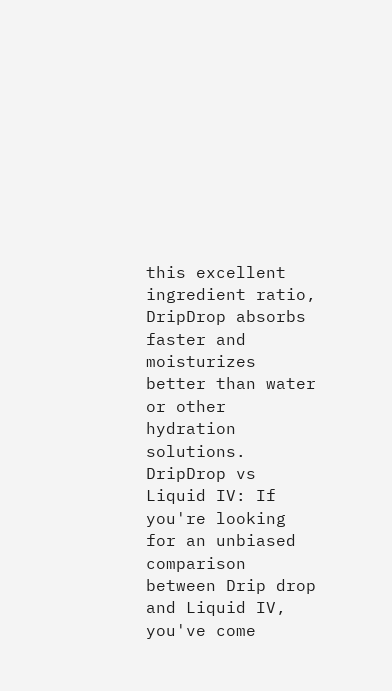this excellent ingredient ratio, DripDrop absorbs faster and moisturizes better than water or other hydration solutions. DripDrop vs Liquid IV: If you're looking for an unbiased comparison between Drip drop and Liquid IV, you've come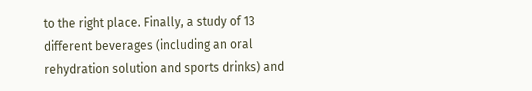to the right place. Finally, a study of 13 different beverages (including an oral rehydration solution and sports drinks) and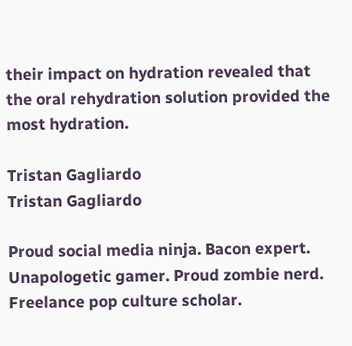their impact on hydration revealed that the oral rehydration solution provided the most hydration.

Tristan Gagliardo
Tristan Gagliardo

Proud social media ninja. Bacon expert. Unapologetic gamer. Proud zombie nerd. Freelance pop culture scholar.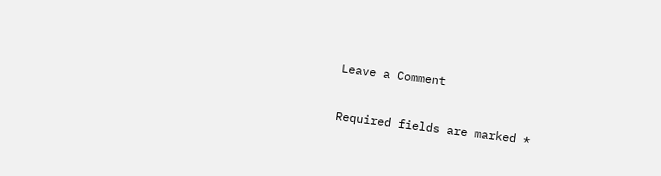Leave a Comment

Required fields are marked *